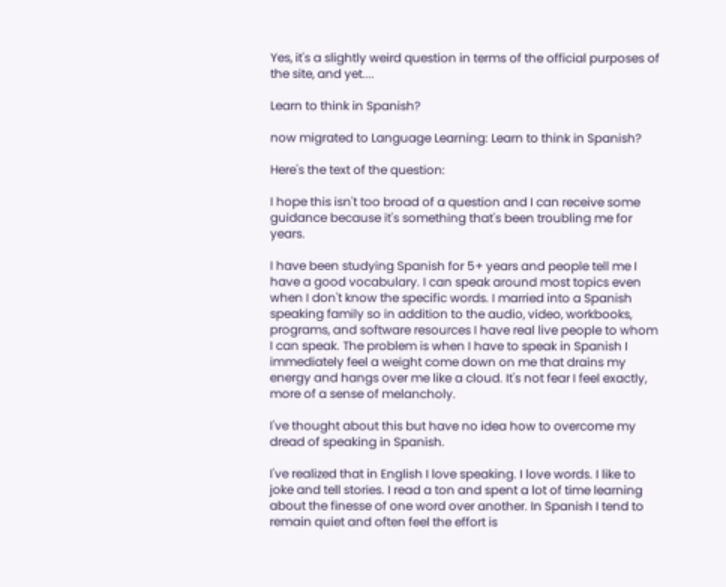Yes, it's a slightly weird question in terms of the official purposes of the site, and yet....

Learn to think in Spanish?

now migrated to Language Learning: Learn to think in Spanish?

Here's the text of the question:

I hope this isn't too broad of a question and I can receive some guidance because it's something that's been troubling me for years.

I have been studying Spanish for 5+ years and people tell me I have a good vocabulary. I can speak around most topics even when I don't know the specific words. I married into a Spanish speaking family so in addition to the audio, video, workbooks, programs, and software resources I have real live people to whom I can speak. The problem is when I have to speak in Spanish I immediately feel a weight come down on me that drains my energy and hangs over me like a cloud. It's not fear I feel exactly, more of a sense of melancholy.

I've thought about this but have no idea how to overcome my dread of speaking in Spanish.

I've realized that in English I love speaking. I love words. I like to joke and tell stories. I read a ton and spent a lot of time learning about the finesse of one word over another. In Spanish I tend to remain quiet and often feel the effort is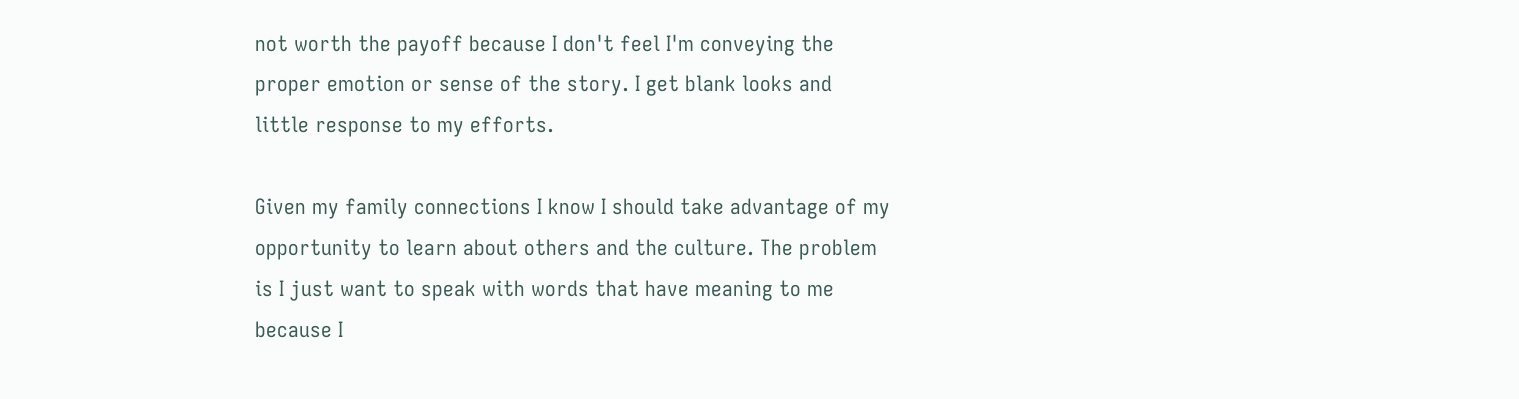not worth the payoff because I don't feel I'm conveying the proper emotion or sense of the story. I get blank looks and little response to my efforts.

Given my family connections I know I should take advantage of my opportunity to learn about others and the culture. The problem is I just want to speak with words that have meaning to me because I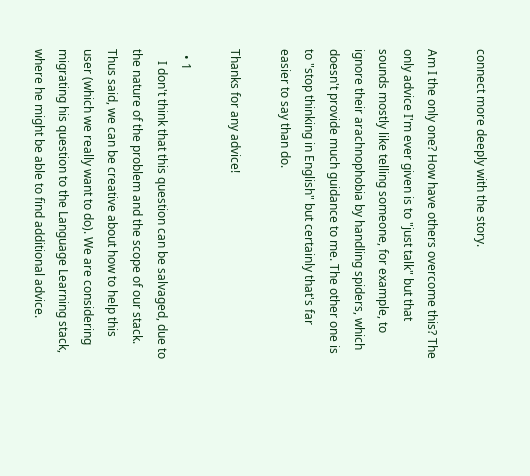connect more deeply with the story.

Am I the only one? How have others overcome this? The only advice I'm ever given is to "just talk" but that sounds mostly like telling someone, for example, to ignore their arachnophobia by handling spiders, which doesn't provide much guidance to me. The other one is to "stop thinking in English" but certainly that's far easier to say than do.

Thanks for any advice!

  • 1
    I don't think that this question can be salvaged, due to the nature of the problem and the scope of our stack. Thus said, we can be creative about how to help this user (which we really want to do). We are considering migrating his question to the Language Learning stack, where he might be able to find additional advice.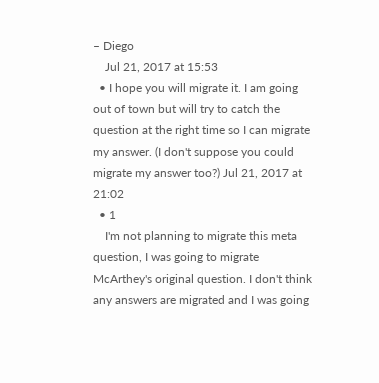– Diego
    Jul 21, 2017 at 15:53
  • I hope you will migrate it. I am going out of town but will try to catch the question at the right time so I can migrate my answer. (I don't suppose you could migrate my answer too?) Jul 21, 2017 at 21:02
  • 1
    I'm not planning to migrate this meta question, I was going to migrate McArthey's original question. I don't think any answers are migrated and I was going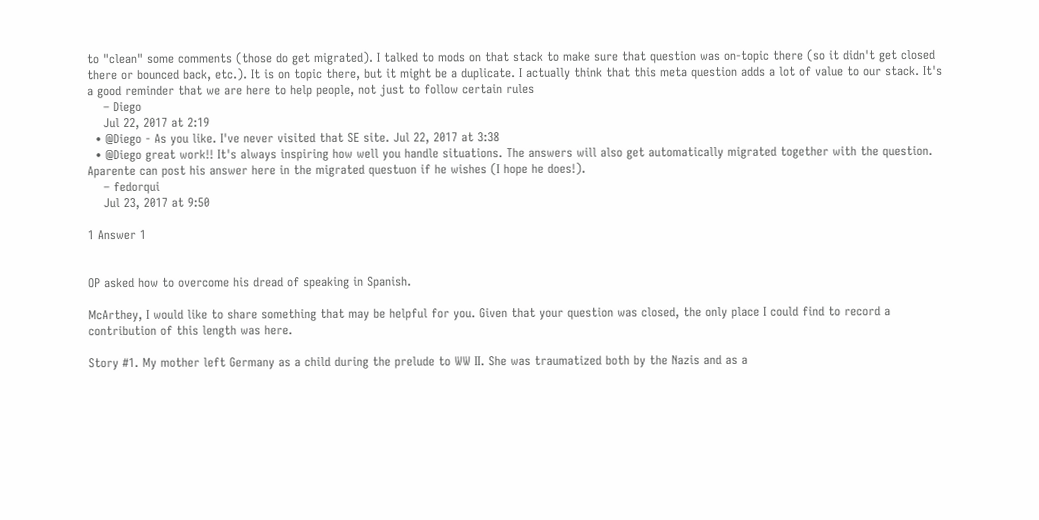to "clean" some comments (those do get migrated). I talked to mods on that stack to make sure that question was on-topic there (so it didn't get closed there or bounced back, etc.). It is on topic there, but it might be a duplicate. I actually think that this meta question adds a lot of value to our stack. It's a good reminder that we are here to help people, not just to follow certain rules
    – Diego
    Jul 22, 2017 at 2:19
  • @Diego - As you like. I've never visited that SE site. Jul 22, 2017 at 3:38
  • @Diego great work!! It's always inspiring how well you handle situations. The answers will also get automatically migrated together with the question. Aparente can post his answer here in the migrated questuon if he wishes (I hope he does!).
    – fedorqui
    Jul 23, 2017 at 9:50

1 Answer 1


OP asked how to overcome his dread of speaking in Spanish.

McArthey, I would like to share something that may be helpful for you. Given that your question was closed, the only place I could find to record a contribution of this length was here.

Story #1. My mother left Germany as a child during the prelude to WW II. She was traumatized both by the Nazis and as a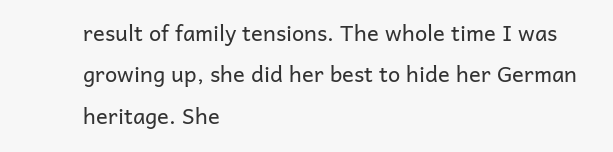result of family tensions. The whole time I was growing up, she did her best to hide her German heritage. She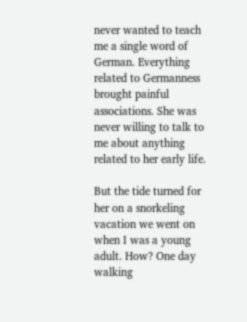never wanted to teach me a single word of German. Everything related to Germanness brought painful associations. She was never willing to talk to me about anything related to her early life.

But the tide turned for her on a snorkeling vacation we went on when I was a young adult. How? One day walking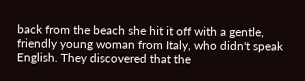back from the beach she hit it off with a gentle, friendly young woman from Italy, who didn't speak English. They discovered that the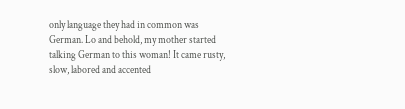only language they had in common was German. Lo and behold, my mother started talking German to this woman! It came rusty, slow, labored and accented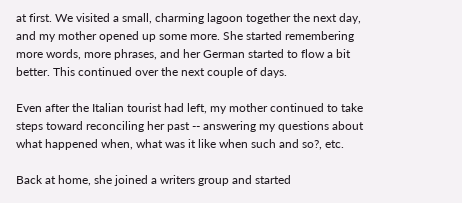at first. We visited a small, charming lagoon together the next day, and my mother opened up some more. She started remembering more words, more phrases, and her German started to flow a bit better. This continued over the next couple of days.

Even after the Italian tourist had left, my mother continued to take steps toward reconciling her past -- answering my questions about what happened when, what was it like when such and so?, etc.

Back at home, she joined a writers group and started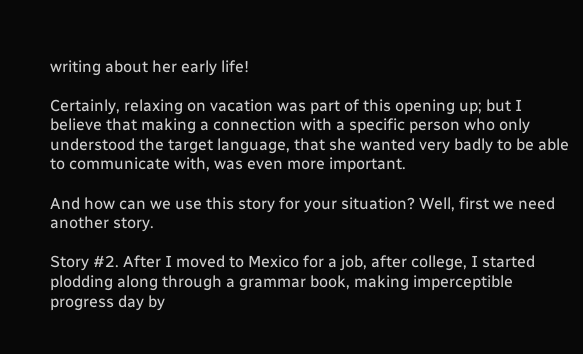writing about her early life!

Certainly, relaxing on vacation was part of this opening up; but I believe that making a connection with a specific person who only understood the target language, that she wanted very badly to be able to communicate with, was even more important.

And how can we use this story for your situation? Well, first we need another story.

Story #2. After I moved to Mexico for a job, after college, I started plodding along through a grammar book, making imperceptible progress day by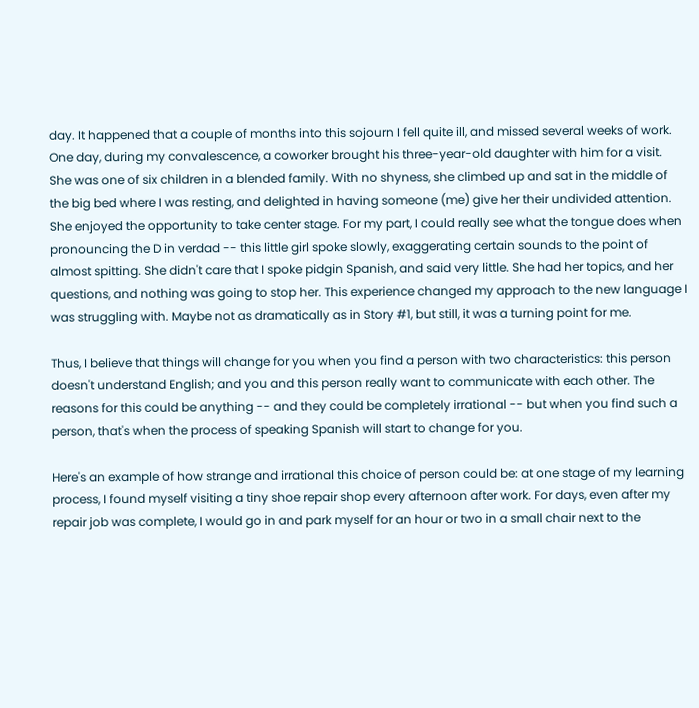day. It happened that a couple of months into this sojourn I fell quite ill, and missed several weeks of work. One day, during my convalescence, a coworker brought his three-year-old daughter with him for a visit. She was one of six children in a blended family. With no shyness, she climbed up and sat in the middle of the big bed where I was resting, and delighted in having someone (me) give her their undivided attention. She enjoyed the opportunity to take center stage. For my part, I could really see what the tongue does when pronouncing the D in verdad -- this little girl spoke slowly, exaggerating certain sounds to the point of almost spitting. She didn't care that I spoke pidgin Spanish, and said very little. She had her topics, and her questions, and nothing was going to stop her. This experience changed my approach to the new language I was struggling with. Maybe not as dramatically as in Story #1, but still, it was a turning point for me.

Thus, I believe that things will change for you when you find a person with two characteristics: this person doesn't understand English; and you and this person really want to communicate with each other. The reasons for this could be anything -- and they could be completely irrational -- but when you find such a person, that's when the process of speaking Spanish will start to change for you.

Here's an example of how strange and irrational this choice of person could be: at one stage of my learning process, I found myself visiting a tiny shoe repair shop every afternoon after work. For days, even after my repair job was complete, I would go in and park myself for an hour or two in a small chair next to the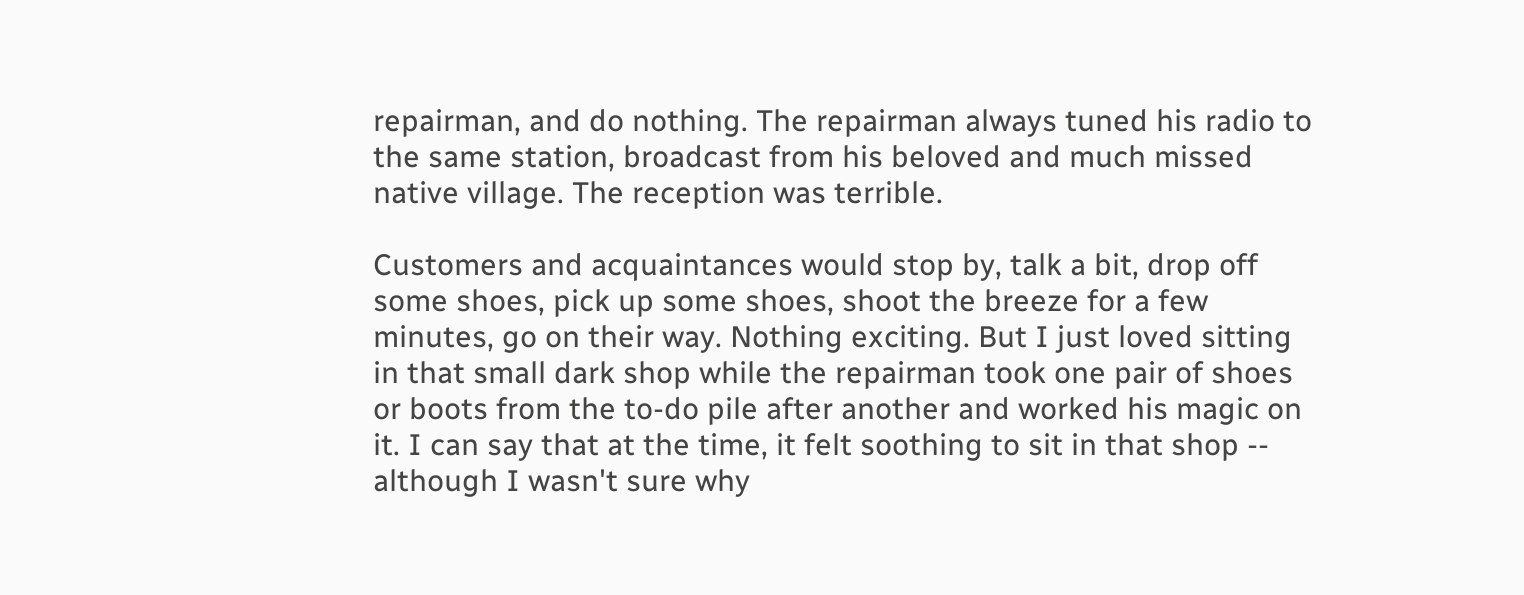repairman, and do nothing. The repairman always tuned his radio to the same station, broadcast from his beloved and much missed native village. The reception was terrible.

Customers and acquaintances would stop by, talk a bit, drop off some shoes, pick up some shoes, shoot the breeze for a few minutes, go on their way. Nothing exciting. But I just loved sitting in that small dark shop while the repairman took one pair of shoes or boots from the to-do pile after another and worked his magic on it. I can say that at the time, it felt soothing to sit in that shop -- although I wasn't sure why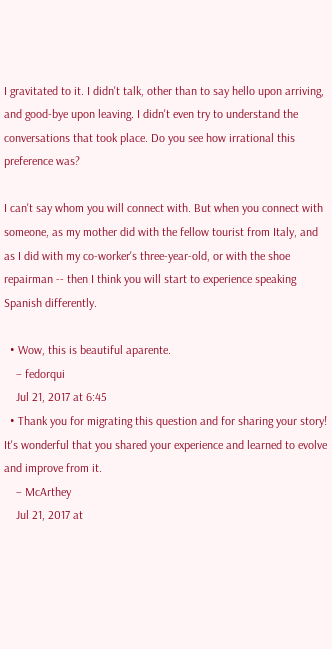I gravitated to it. I didn't talk, other than to say hello upon arriving, and good-bye upon leaving. I didn't even try to understand the conversations that took place. Do you see how irrational this preference was?

I can't say whom you will connect with. But when you connect with someone, as my mother did with the fellow tourist from Italy, and as I did with my co-worker's three-year-old, or with the shoe repairman -- then I think you will start to experience speaking Spanish differently.

  • Wow, this is beautiful aparente.
    – fedorqui
    Jul 21, 2017 at 6:45
  • Thank you for migrating this question and for sharing your story! It's wonderful that you shared your experience and learned to evolve and improve from it.
    – McArthey
    Jul 21, 2017 at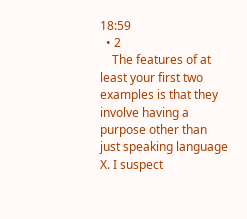18:59
  • 2
    The features of at least your first two examples is that they involve having a purpose other than just speaking language X. I suspect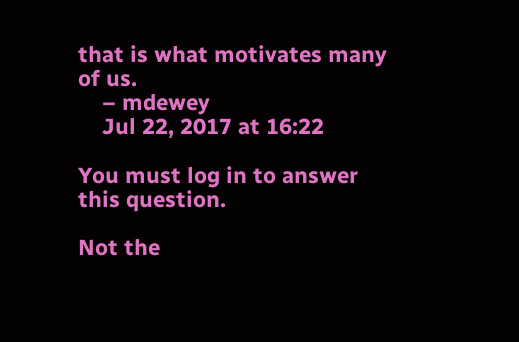that is what motivates many of us.
    – mdewey
    Jul 22, 2017 at 16:22

You must log in to answer this question.

Not the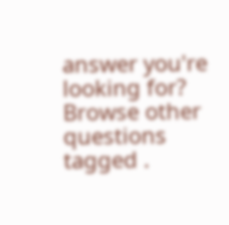answer you're looking for? Browse other questions tagged .